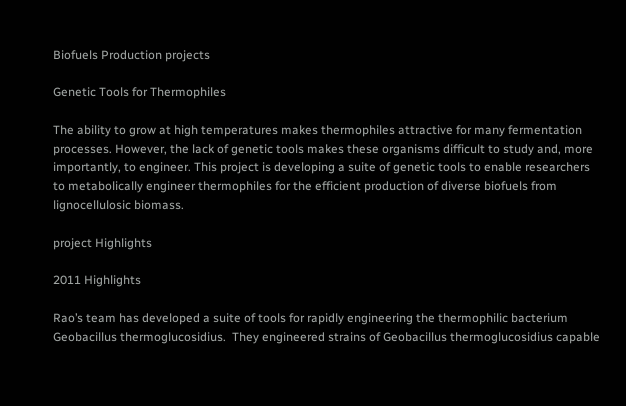Biofuels Production projects

Genetic Tools for Thermophiles

The ability to grow at high temperatures makes thermophiles attractive for many fermentation processes. However, the lack of genetic tools makes these organisms difficult to study and, more importantly, to engineer. This project is developing a suite of genetic tools to enable researchers to metabolically engineer thermophiles for the efficient production of diverse biofuels from lignocellulosic biomass.

project Highlights

2011 Highlights

Rao’s team has developed a suite of tools for rapidly engineering the thermophilic bacterium Geobacillus thermoglucosidius.  They engineered strains of Geobacillus thermoglucosidius capable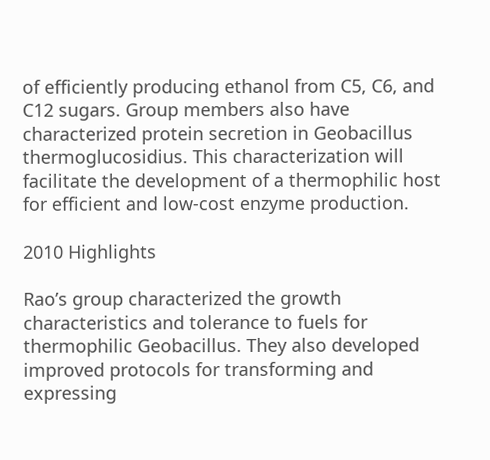of efficiently producing ethanol from C5, C6, and C12 sugars. Group members also have characterized protein secretion in Geobacillus thermoglucosidius. This characterization will facilitate the development of a thermophilic host for efficient and low-cost enzyme production.

2010 Highlights

Rao’s group characterized the growth characteristics and tolerance to fuels for thermophilic Geobacillus. They also developed improved protocols for transforming and expressing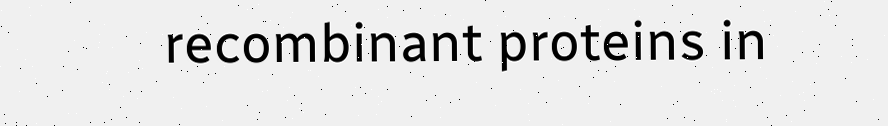recombinant proteins in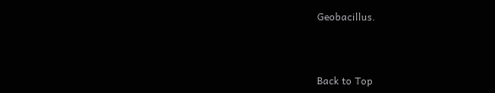Geobacillus.



Back to Top